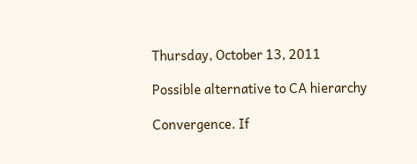Thursday, October 13, 2011

Possible alternative to CA hierarchy

Convergence. If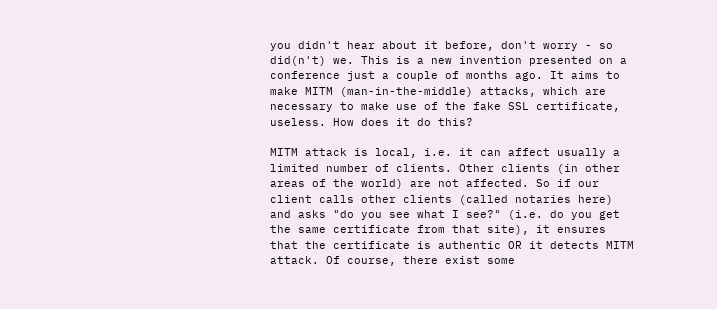you didn't hear about it before, don't worry - so did(n't) we. This is a new invention presented on a conference just a couple of months ago. It aims to make MITM (man-in-the-middle) attacks, which are necessary to make use of the fake SSL certificate, useless. How does it do this?

MITM attack is local, i.e. it can affect usually a limited number of clients. Other clients (in other areas of the world) are not affected. So if our client calls other clients (called notaries here) and asks "do you see what I see?" (i.e. do you get the same certificate from that site), it ensures that the certificate is authentic OR it detects MITM attack. Of course, there exist some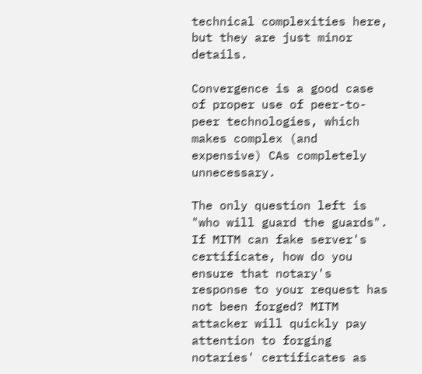technical complexities here, but they are just minor details.

Convergence is a good case of proper use of peer-to-peer technologies, which makes complex (and expensive) CAs completely unnecessary.

The only question left is "who will guard the guards". If MITM can fake server's certificate, how do you ensure that notary's response to your request has not been forged? MITM attacker will quickly pay attention to forging notaries' certificates as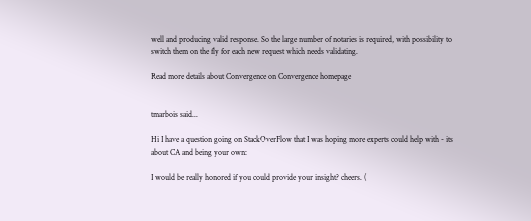well and producing valid response. So the large number of notaries is required, with possibility to switch them on the fly for each new request which needs validating.

Read more details about Convergence on Convergence homepage


tmarbois said...

Hi I have a question going on StackOverFlow that I was hoping more experts could help with - its about CA and being your own:

I would be really honored if you could provide your insight? cheers. (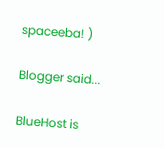spaceeba! )

Blogger said...

BlueHost is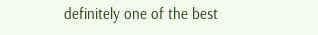definitely one of the best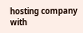hosting company with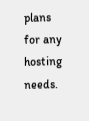plans for any hosting needs.